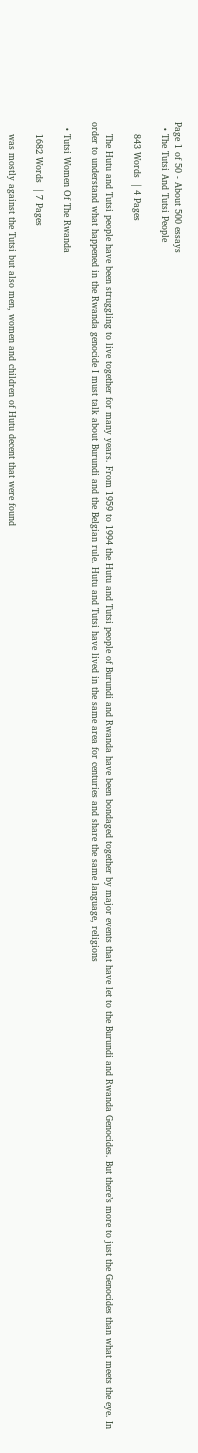Page 1 of 50 - About 500 essays
  • The Tutsi And Tutsi People

    843 Words  | 4 Pages

    The Hutu and Tutsi people have been struggling to live together for many years. From 1959 to 1994 the Hutu and Tutsi people of Burundi and Rwanda have been bondaged together by major events that have let to the Burundi and Rwanda Genocides. But there’s more to just the Genocides than what meets the eye. In order to understand what happened in the Rwanda genocide I must talk about Burundi and the Belgian rule. Hutu and Tutsi have lived in the same area for centuries and share the same language, religions

  • Tutsi Women Of The Rwanda

    1682 Words  | 7 Pages

    was mostly against the Tutsi but also men, women and children of Hutu decent that were found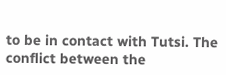to be in contact with Tutsi. The conflict between the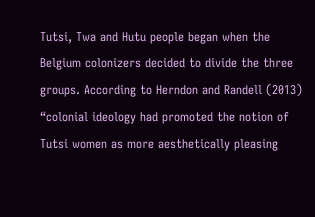Tutsi, Twa and Hutu people began when the Belgium colonizers decided to divide the three groups. According to Herndon and Randell (2013) “colonial ideology had promoted the notion of Tutsi women as more aesthetically pleasing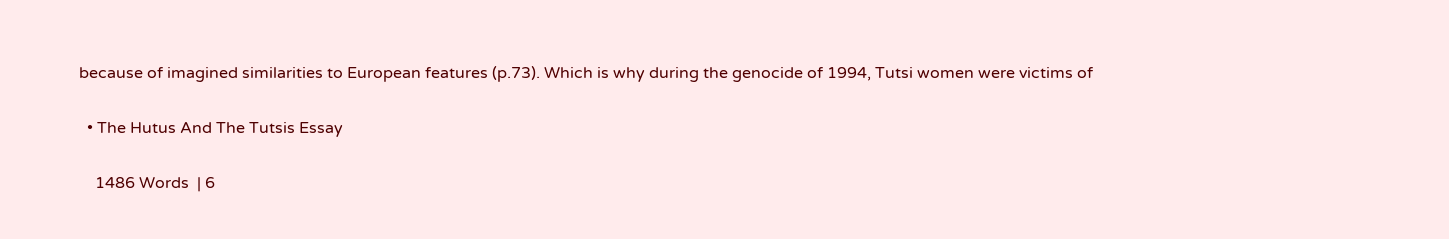because of imagined similarities to European features (p.73). Which is why during the genocide of 1994, Tutsi women were victims of

  • The Hutus And The Tutsis Essay

    1486 Words  | 6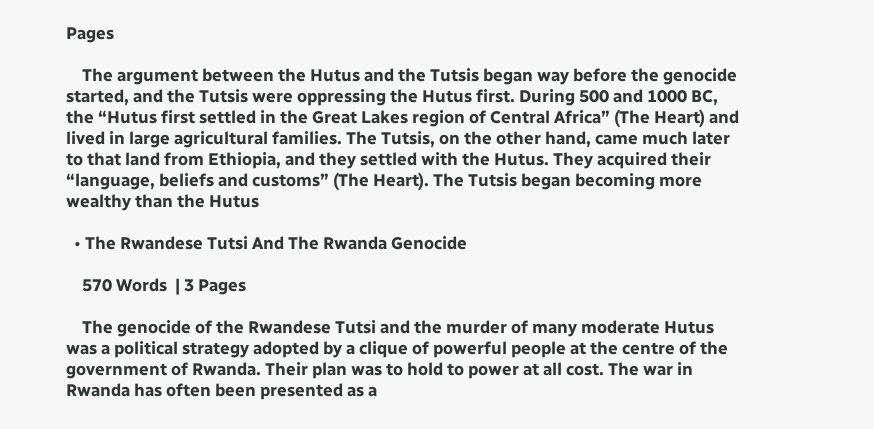Pages

    The argument between the Hutus and the Tutsis began way before the genocide started, and the Tutsis were oppressing the Hutus first. During 500 and 1000 BC, the “Hutus first settled in the Great Lakes region of Central Africa” (The Heart) and lived in large agricultural families. The Tutsis, on the other hand, came much later to that land from Ethiopia, and they settled with the Hutus. They acquired their “language, beliefs and customs” (The Heart). The Tutsis began becoming more wealthy than the Hutus

  • The Rwandese Tutsi And The Rwanda Genocide

    570 Words  | 3 Pages

    The genocide of the Rwandese Tutsi and the murder of many moderate Hutus was a political strategy adopted by a clique of powerful people at the centre of the government of Rwanda. Their plan was to hold to power at all cost. The war in Rwanda has often been presented as a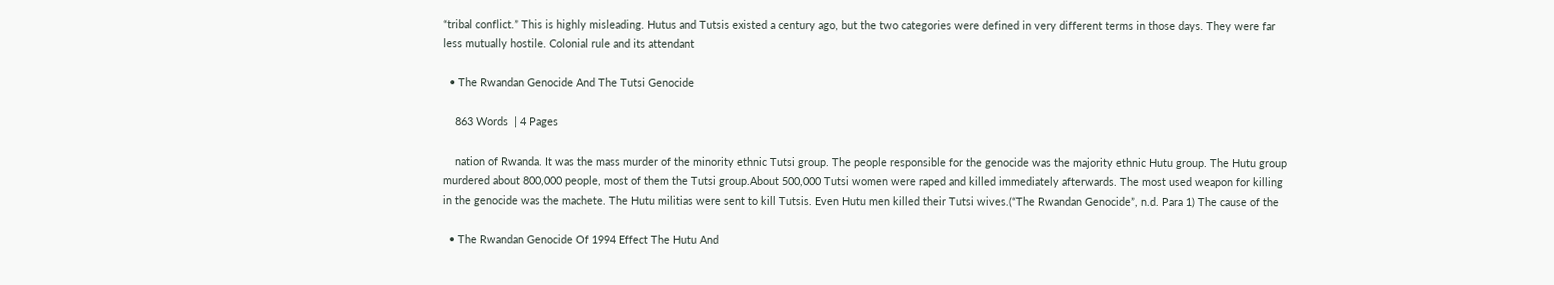“tribal conflict.” This is highly misleading. Hutus and Tutsis existed a century ago, but the two categories were defined in very different terms in those days. They were far less mutually hostile. Colonial rule and its attendant

  • The Rwandan Genocide And The Tutsi Genocide

    863 Words  | 4 Pages

    nation of Rwanda. It was the mass murder of the minority ethnic Tutsi group. The people responsible for the genocide was the majority ethnic Hutu group. The Hutu group murdered about 800,000 people, most of them the Tutsi group.About 500,000 Tutsi women were raped and killed immediately afterwards. The most used weapon for killing in the genocide was the machete. The Hutu militias were sent to kill Tutsis. Even Hutu men killed their Tutsi wives.(“The Rwandan Genocide”, n.d. Para 1) The cause of the

  • The Rwandan Genocide Of 1994 Effect The Hutu And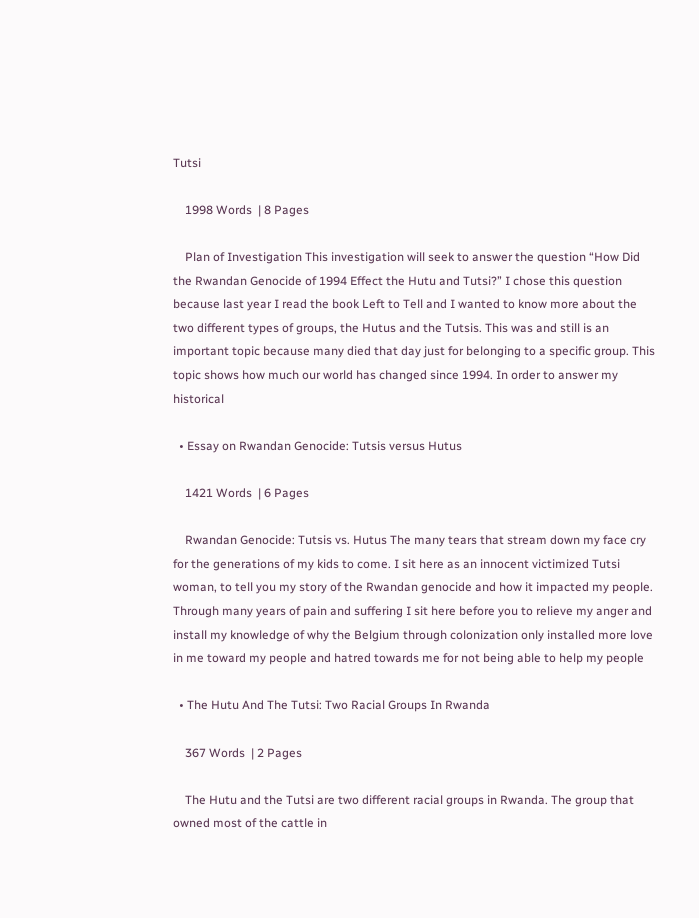Tutsi

    1998 Words  | 8 Pages

    Plan of Investigation This investigation will seek to answer the question “How Did the Rwandan Genocide of 1994 Effect the Hutu and Tutsi?” I chose this question because last year I read the book Left to Tell and I wanted to know more about the two different types of groups, the Hutus and the Tutsis. This was and still is an important topic because many died that day just for belonging to a specific group. This topic shows how much our world has changed since 1994. In order to answer my historical

  • Essay on Rwandan Genocide: Tutsis versus Hutus

    1421 Words  | 6 Pages

    Rwandan Genocide: Tutsis vs. Hutus The many tears that stream down my face cry for the generations of my kids to come. I sit here as an innocent victimized Tutsi woman, to tell you my story of the Rwandan genocide and how it impacted my people. Through many years of pain and suffering I sit here before you to relieve my anger and install my knowledge of why the Belgium through colonization only installed more love in me toward my people and hatred towards me for not being able to help my people

  • The Hutu And The Tutsi: Two Racial Groups In Rwanda

    367 Words  | 2 Pages

    The Hutu and the Tutsi are two different racial groups in Rwanda. The group that owned most of the cattle in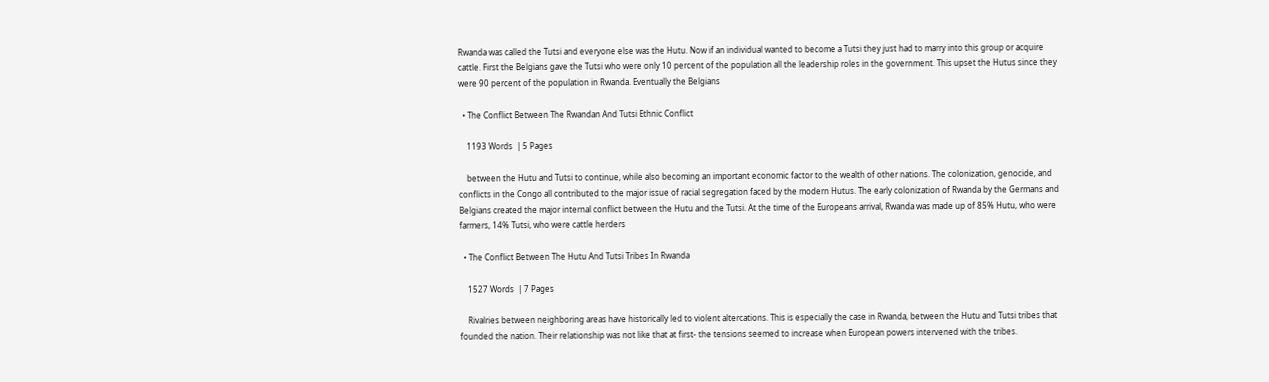Rwanda was called the Tutsi and everyone else was the Hutu. Now if an individual wanted to become a Tutsi they just had to marry into this group or acquire cattle. First the Belgians gave the Tutsi who were only 10 percent of the population all the leadership roles in the government. This upset the Hutus since they were 90 percent of the population in Rwanda. Eventually the Belgians

  • The Conflict Between The Rwandan And Tutsi Ethnic Conflict

    1193 Words  | 5 Pages

    between the Hutu and Tutsi to continue, while also becoming an important economic factor to the wealth of other nations. The colonization, genocide, and conflicts in the Congo all contributed to the major issue of racial segregation faced by the modern Hutus. The early colonization of Rwanda by the Germans and Belgians created the major internal conflict between the Hutu and the Tutsi. At the time of the Europeans arrival, Rwanda was made up of 85% Hutu, who were farmers, 14% Tutsi, who were cattle herders

  • The Conflict Between The Hutu And Tutsi Tribes In Rwanda

    1527 Words  | 7 Pages

    Rivalries between neighboring areas have historically led to violent altercations. This is especially the case in Rwanda, between the Hutu and Tutsi tribes that founded the nation. Their relationship was not like that at first- the tensions seemed to increase when European powers intervened with the tribes.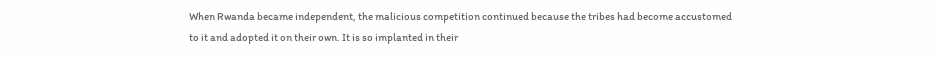When Rwanda became independent, the malicious competition continued because the tribes had become accustomed to it and adopted it on their own. It is so implanted in their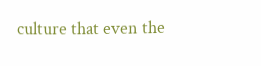culture that even the